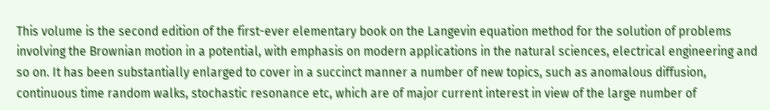This volume is the second edition of the first-ever elementary book on the Langevin equation method for the solution of problems involving the Brownian motion in a potential, with emphasis on modern applications in the natural sciences, electrical engineering and so on. It has been substantially enlarged to cover in a succinct manner a number of new topics, such as anomalous diffusion, continuous time random walks, stochastic resonance etc, which are of major current interest in view of the large number of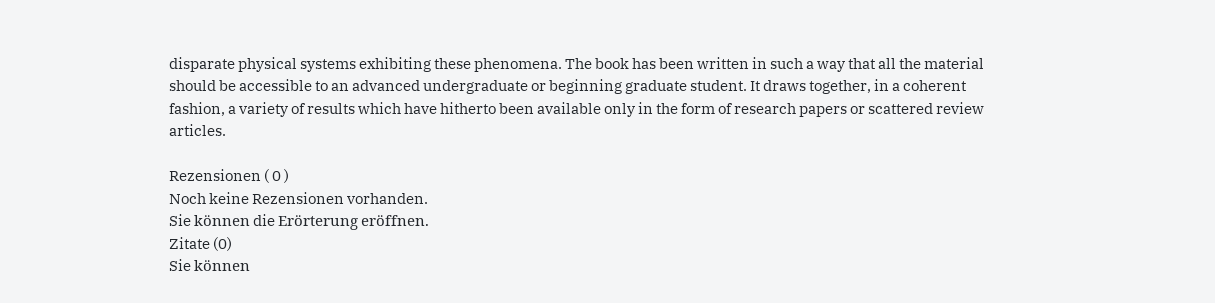disparate physical systems exhibiting these phenomena. The book has been written in such a way that all the material should be accessible to an advanced undergraduate or beginning graduate student. It draws together, in a coherent fashion, a variety of results which have hitherto been available only in the form of research papers or scattered review articles.

Rezensionen ( 0 )
Noch keine Rezensionen vorhanden.
Sie können die Erörterung eröffnen.
Zitate (0)
Sie können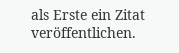als Erste ein Zitat veröffentlichen.